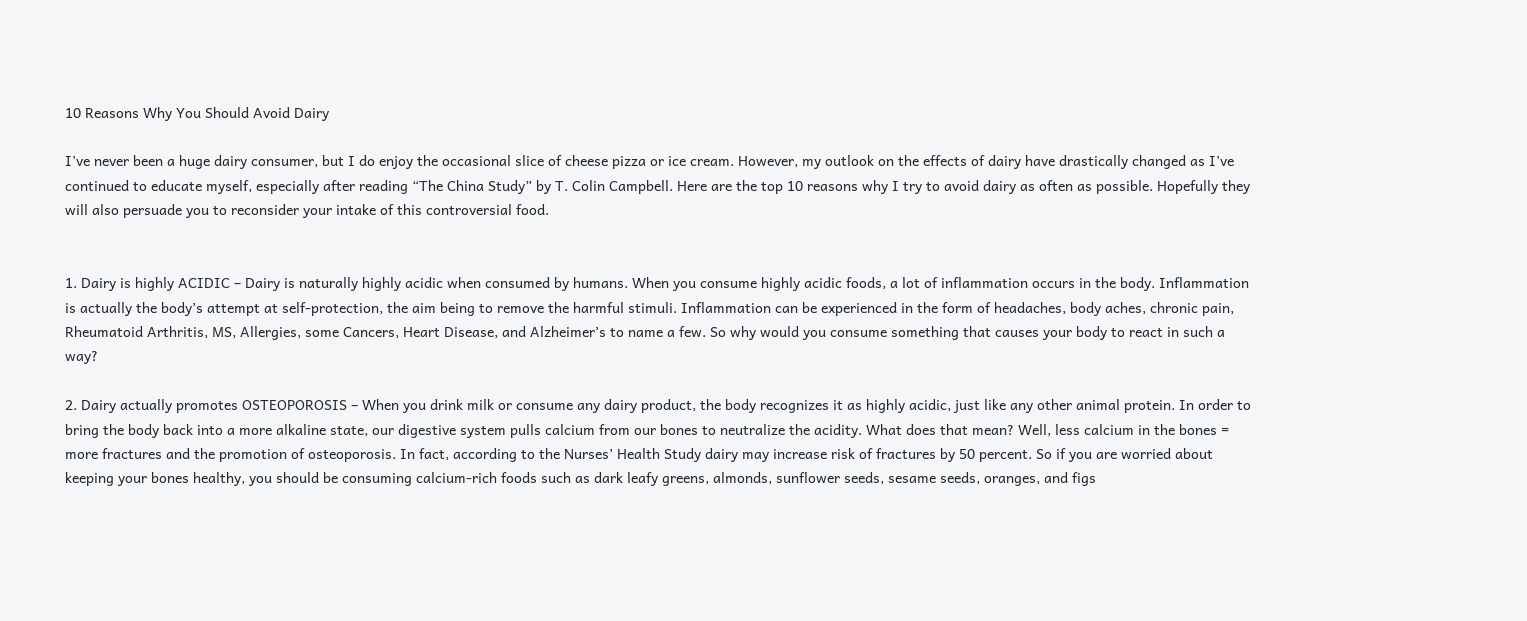10 Reasons Why You Should Avoid Dairy

I’ve never been a huge dairy consumer, but I do enjoy the occasional slice of cheese pizza or ice cream. However, my outlook on the effects of dairy have drastically changed as I’ve continued to educate myself, especially after reading “The China Study” by T. Colin Campbell. Here are the top 10 reasons why I try to avoid dairy as often as possible. Hopefully they will also persuade you to reconsider your intake of this controversial food.


1. Dairy is highly ACIDIC – Dairy is naturally highly acidic when consumed by humans. When you consume highly acidic foods, a lot of inflammation occurs in the body. Inflammation is actually the body’s attempt at self-protection, the aim being to remove the harmful stimuli. Inflammation can be experienced in the form of headaches, body aches, chronic pain, Rheumatoid Arthritis, MS, Allergies, some Cancers, Heart Disease, and Alzheimer’s to name a few. So why would you consume something that causes your body to react in such a way?

2. Dairy actually promotes OSTEOPOROSIS – When you drink milk or consume any dairy product, the body recognizes it as highly acidic, just like any other animal protein. In order to bring the body back into a more alkaline state, our digestive system pulls calcium from our bones to neutralize the acidity. What does that mean? Well, less calcium in the bones = more fractures and the promotion of osteoporosis. In fact, according to the Nurses’ Health Study dairy may increase risk of fractures by 50 percent. So if you are worried about keeping your bones healthy, you should be consuming calcium-rich foods such as dark leafy greens, almonds, sunflower seeds, sesame seeds, oranges, and figs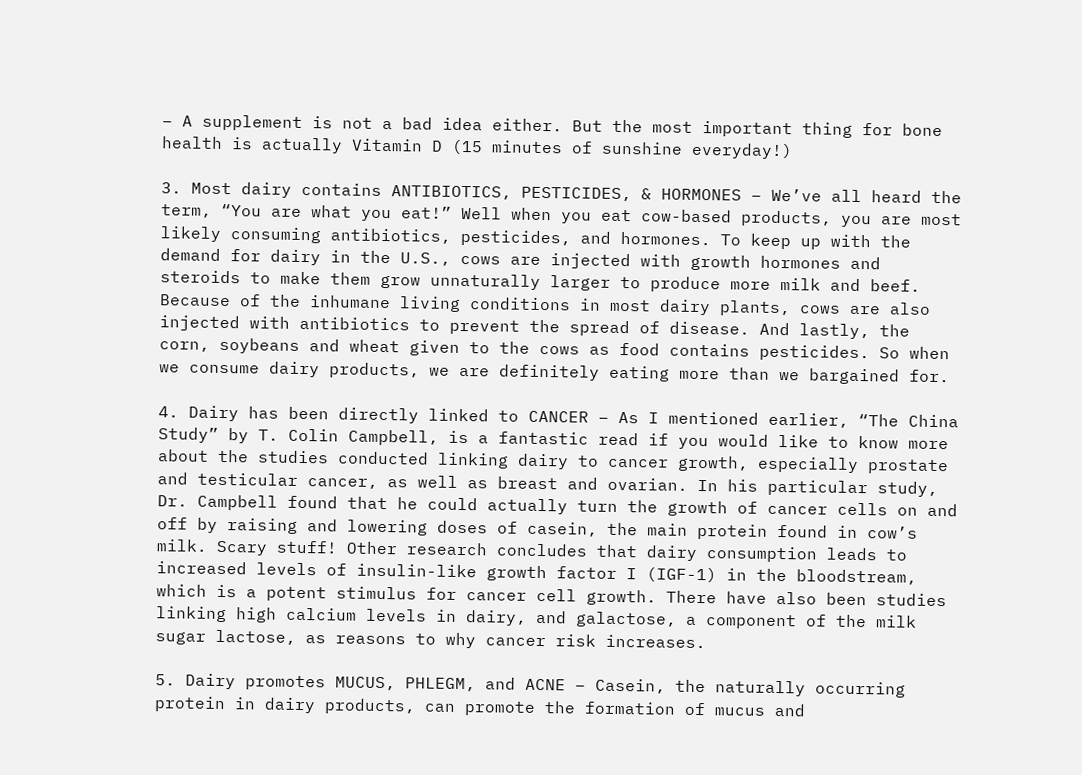– A supplement is not a bad idea either. But the most important thing for bone health is actually Vitamin D (15 minutes of sunshine everyday!)

3. Most dairy contains ANTIBIOTICS, PESTICIDES, & HORMONES – We’ve all heard the term, “You are what you eat!” Well when you eat cow-based products, you are most likely consuming antibiotics, pesticides, and hormones. To keep up with the demand for dairy in the U.S., cows are injected with growth hormones and steroids to make them grow unnaturally larger to produce more milk and beef. Because of the inhumane living conditions in most dairy plants, cows are also injected with antibiotics to prevent the spread of disease. And lastly, the corn, soybeans and wheat given to the cows as food contains pesticides. So when we consume dairy products, we are definitely eating more than we bargained for.

4. Dairy has been directly linked to CANCER – As I mentioned earlier, “The China Study” by T. Colin Campbell, is a fantastic read if you would like to know more about the studies conducted linking dairy to cancer growth, especially prostate and testicular cancer, as well as breast and ovarian. In his particular study, Dr. Campbell found that he could actually turn the growth of cancer cells on and off by raising and lowering doses of casein, the main protein found in cow’s milk. Scary stuff! Other research concludes that dairy consumption leads to increased levels of insulin-like growth factor I (IGF-1) in the bloodstream, which is a potent stimulus for cancer cell growth. There have also been studies linking high calcium levels in dairy, and galactose, a component of the milk sugar lactose, as reasons to why cancer risk increases.

5. Dairy promotes MUCUS, PHLEGM, and ACNE – Casein, the naturally occurring protein in dairy products, can promote the formation of mucus and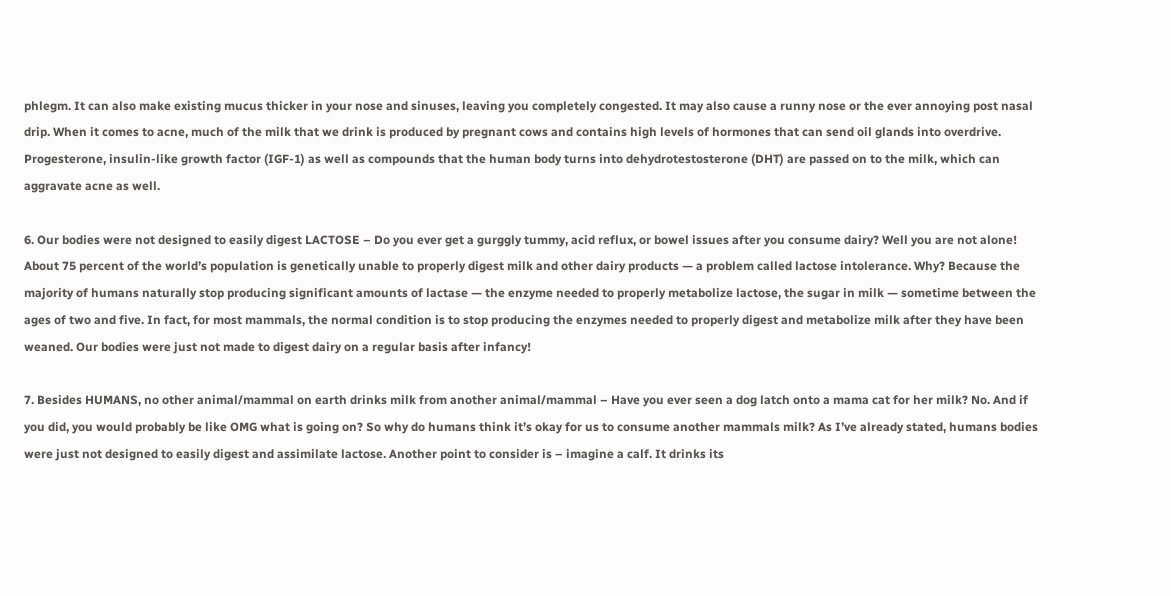phlegm. It can also make existing mucus thicker in your nose and sinuses, leaving you completely congested. It may also cause a runny nose or the ever annoying post nasal drip. When it comes to acne, much of the milk that we drink is produced by pregnant cows and contains high levels of hormones that can send oil glands into overdrive. Progesterone, insulin-like growth factor (IGF-1) as well as compounds that the human body turns into dehydrotestosterone (DHT) are passed on to the milk, which can aggravate acne as well.

6. Our bodies were not designed to easily digest LACTOSE – Do you ever get a gurggly tummy, acid reflux, or bowel issues after you consume dairy? Well you are not alone! About 75 percent of the world’s population is genetically unable to properly digest milk and other dairy products — a problem called lactose intolerance. Why? Because the majority of humans naturally stop producing significant amounts of lactase — the enzyme needed to properly metabolize lactose, the sugar in milk — sometime between the ages of two and five. In fact, for most mammals, the normal condition is to stop producing the enzymes needed to properly digest and metabolize milk after they have been weaned. Our bodies were just not made to digest dairy on a regular basis after infancy!

7. Besides HUMANS, no other animal/mammal on earth drinks milk from another animal/mammal – Have you ever seen a dog latch onto a mama cat for her milk? No. And if you did, you would probably be like OMG what is going on? So why do humans think it’s okay for us to consume another mammals milk? As I’ve already stated, humans bodies were just not designed to easily digest and assimilate lactose. Another point to consider is – imagine a calf. It drinks its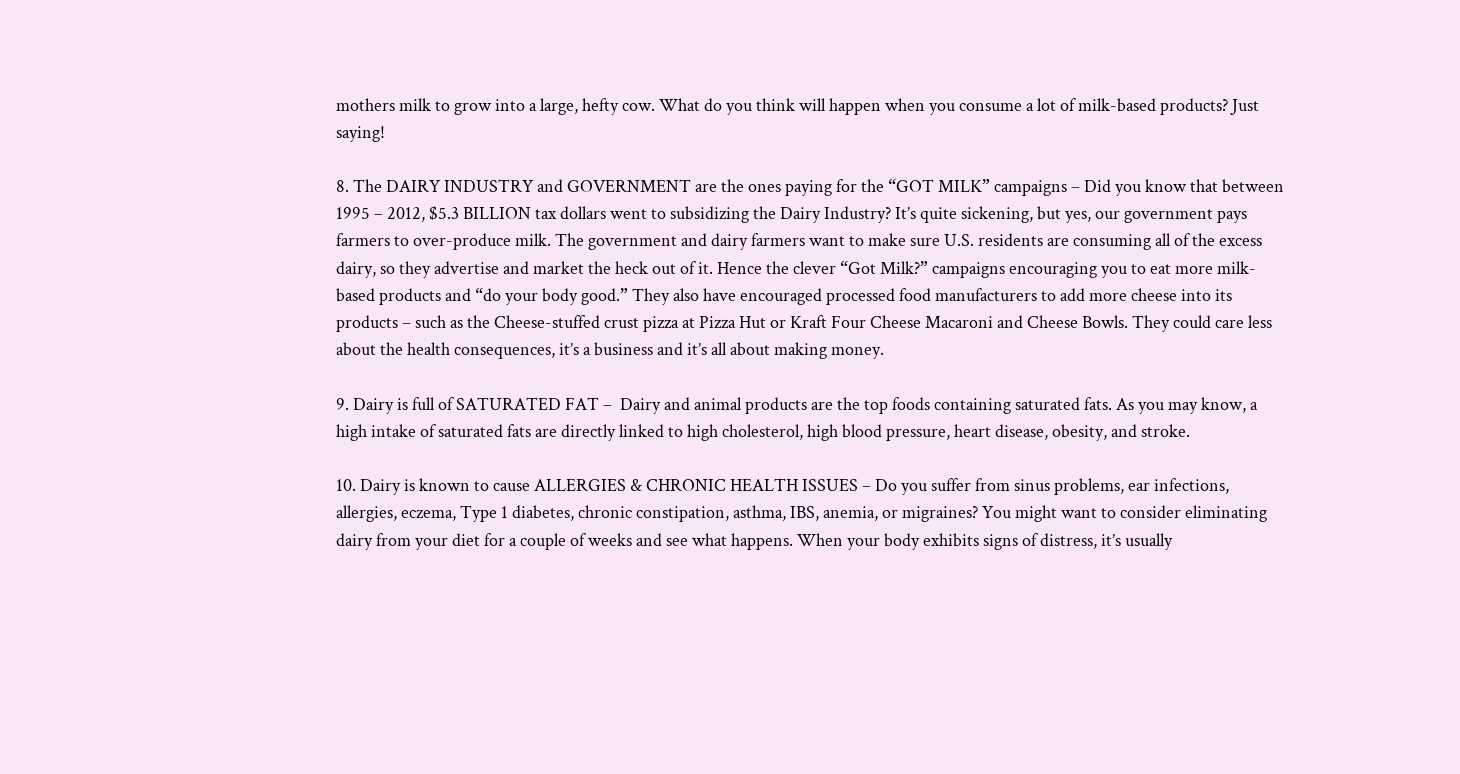mothers milk to grow into a large, hefty cow. What do you think will happen when you consume a lot of milk-based products? Just saying!

8. The DAIRY INDUSTRY and GOVERNMENT are the ones paying for the “GOT MILK” campaigns – Did you know that between 1995 – 2012, $5.3 BILLION tax dollars went to subsidizing the Dairy Industry? It’s quite sickening, but yes, our government pays farmers to over-produce milk. The government and dairy farmers want to make sure U.S. residents are consuming all of the excess dairy, so they advertise and market the heck out of it. Hence the clever “Got Milk?” campaigns encouraging you to eat more milk-based products and “do your body good.” They also have encouraged processed food manufacturers to add more cheese into its products – such as the Cheese-stuffed crust pizza at Pizza Hut or Kraft Four Cheese Macaroni and Cheese Bowls. They could care less about the health consequences, it’s a business and it’s all about making money.

9. Dairy is full of SATURATED FAT –  Dairy and animal products are the top foods containing saturated fats. As you may know, a high intake of saturated fats are directly linked to high cholesterol, high blood pressure, heart disease, obesity, and stroke.

10. Dairy is known to cause ALLERGIES & CHRONIC HEALTH ISSUES – Do you suffer from sinus problems, ear infections, allergies, eczema, Type 1 diabetes, chronic constipation, asthma, IBS, anemia, or migraines? You might want to consider eliminating dairy from your diet for a couple of weeks and see what happens. When your body exhibits signs of distress, it’s usually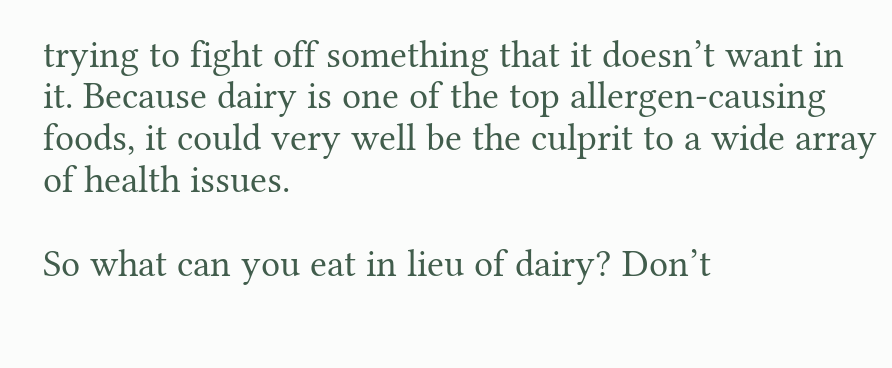trying to fight off something that it doesn’t want in it. Because dairy is one of the top allergen-causing foods, it could very well be the culprit to a wide array of health issues.

So what can you eat in lieu of dairy? Don’t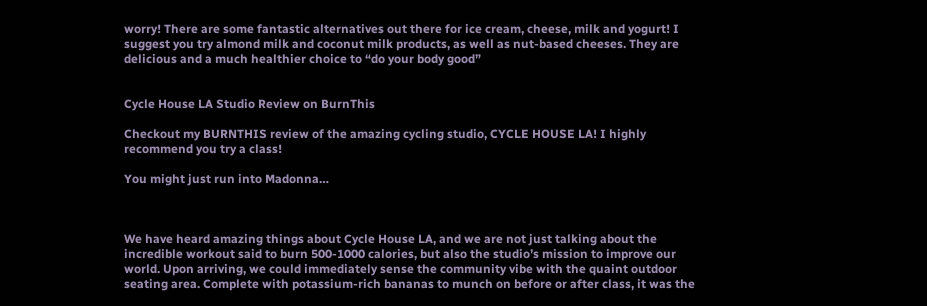worry! There are some fantastic alternatives out there for ice cream, cheese, milk and yogurt! I suggest you try almond milk and coconut milk products, as well as nut-based cheeses. They are delicious and a much healthier choice to “do your body good”


Cycle House LA Studio Review on BurnThis

Checkout my BURNTHIS review of the amazing cycling studio, CYCLE HOUSE LA! I highly recommend you try a class!

You might just run into Madonna…



We have heard amazing things about Cycle House LA, and we are not just talking about the incredible workout said to burn 500-1000 calories, but also the studio’s mission to improve our world. Upon arriving, we could immediately sense the community vibe with the quaint outdoor seating area. Complete with potassium-rich bananas to munch on before or after class, it was the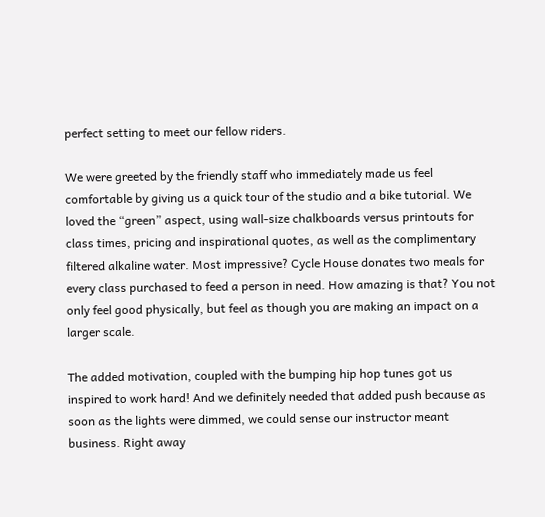perfect setting to meet our fellow riders.

We were greeted by the friendly staff who immediately made us feel comfortable by giving us a quick tour of the studio and a bike tutorial. We loved the “green” aspect, using wall-size chalkboards versus printouts for class times, pricing and inspirational quotes, as well as the complimentary filtered alkaline water. Most impressive? Cycle House donates two meals for every class purchased to feed a person in need. How amazing is that? You not only feel good physically, but feel as though you are making an impact on a larger scale.

The added motivation, coupled with the bumping hip hop tunes got us inspired to work hard! And we definitely needed that added push because as soon as the lights were dimmed, we could sense our instructor meant business. Right away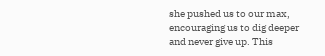she pushed us to our max, encouraging us to dig deeper and never give up. This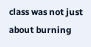class was not just about burning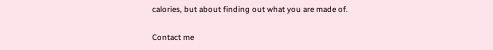calories, but about finding out what you are made of.

Contact me